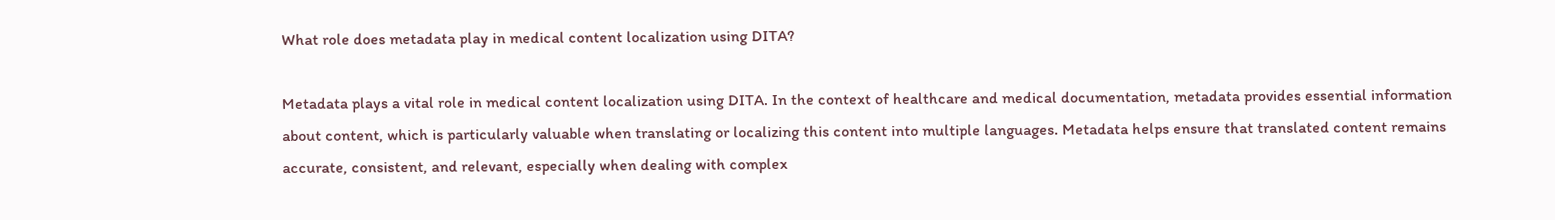What role does metadata play in medical content localization using DITA?

Metadata plays a vital role in medical content localization using DITA. In the context of healthcare and medical documentation, metadata provides essential information about content, which is particularly valuable when translating or localizing this content into multiple languages. Metadata helps ensure that translated content remains accurate, consistent, and relevant, especially when dealing with complex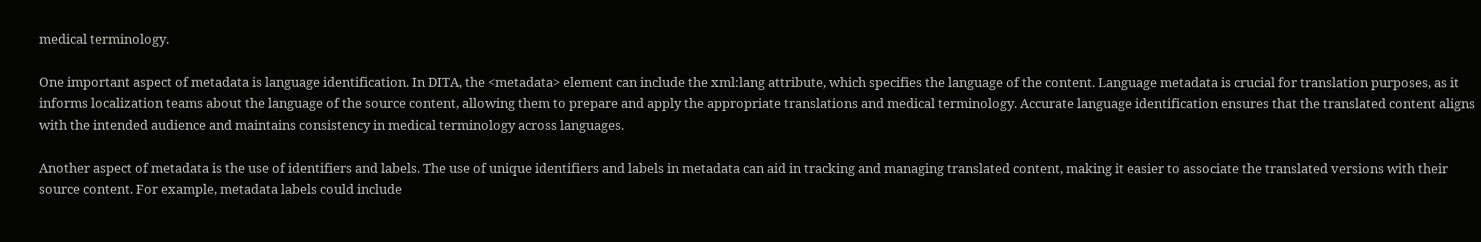medical terminology.

One important aspect of metadata is language identification. In DITA, the <metadata> element can include the xml:lang attribute, which specifies the language of the content. Language metadata is crucial for translation purposes, as it informs localization teams about the language of the source content, allowing them to prepare and apply the appropriate translations and medical terminology. Accurate language identification ensures that the translated content aligns with the intended audience and maintains consistency in medical terminology across languages.

Another aspect of metadata is the use of identifiers and labels. The use of unique identifiers and labels in metadata can aid in tracking and managing translated content, making it easier to associate the translated versions with their source content. For example, metadata labels could include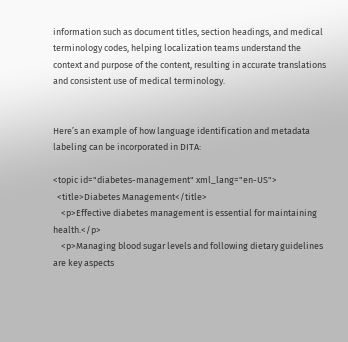information such as document titles, section headings, and medical terminology codes, helping localization teams understand the context and purpose of the content, resulting in accurate translations and consistent use of medical terminology.


Here’s an example of how language identification and metadata labeling can be incorporated in DITA:

<topic id="diabetes-management" xml_lang="en-US">
  <title>Diabetes Management</title>
    <p>Effective diabetes management is essential for maintaining health.</p>
    <p>Managing blood sugar levels and following dietary guidelines are key aspects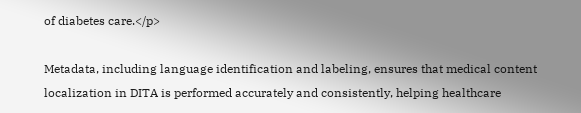of diabetes care.</p>

Metadata, including language identification and labeling, ensures that medical content localization in DITA is performed accurately and consistently, helping healthcare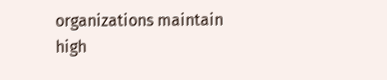organizations maintain high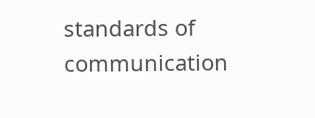standards of communication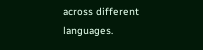across different languages.